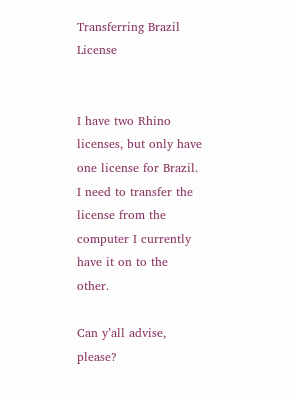Transferring Brazil License


I have two Rhino licenses, but only have one license for Brazil. I need to transfer the license from the computer I currently have it on to the other.

Can y’all advise, please?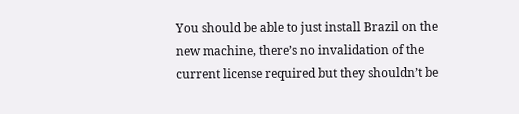You should be able to just install Brazil on the new machine, there’s no invalidation of the current license required but they shouldn’t be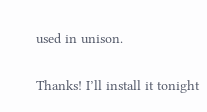used in unison.

Thanks! I’ll install it tonight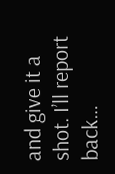and give it a shot. I’ll report back…